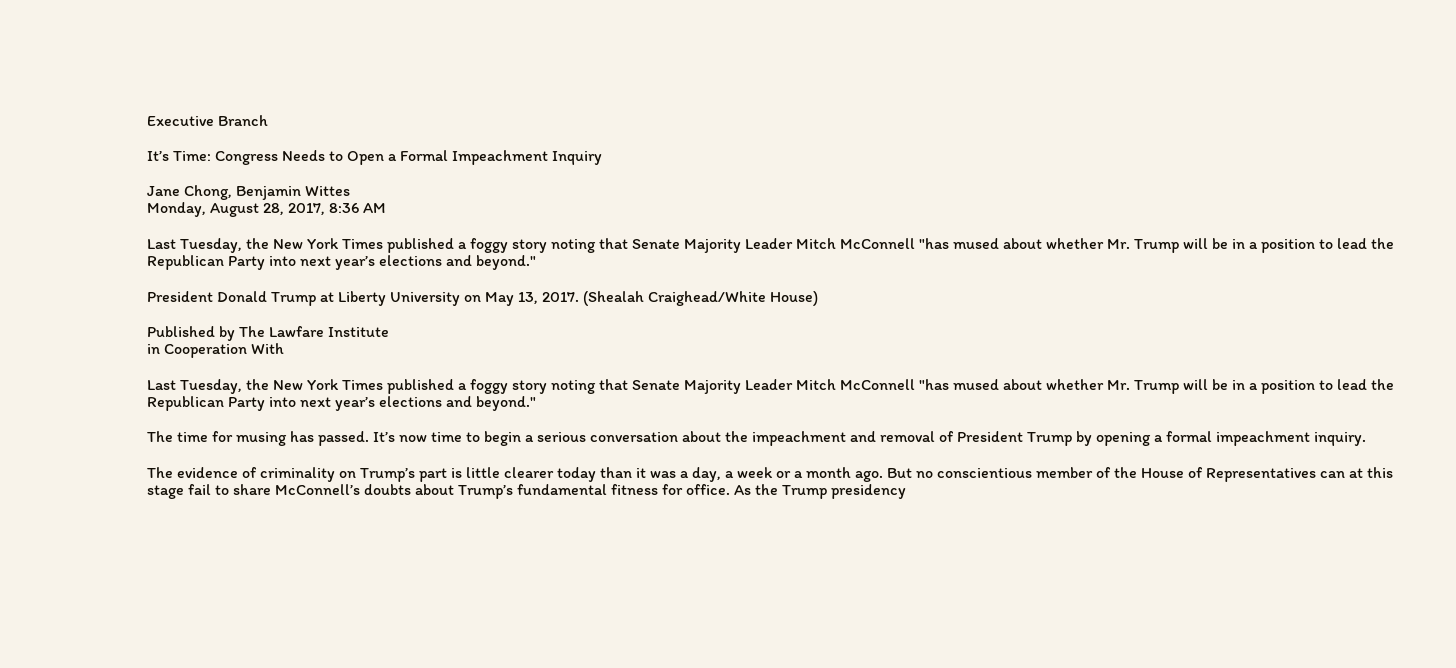Executive Branch

It’s Time: Congress Needs to Open a Formal Impeachment Inquiry

Jane Chong, Benjamin Wittes
Monday, August 28, 2017, 8:36 AM

Last Tuesday, the New York Times published a foggy story noting that Senate Majority Leader Mitch McConnell "has mused about whether Mr. Trump will be in a position to lead the Republican Party into next year’s elections and beyond."

President Donald Trump at Liberty University on May 13, 2017. (Shealah Craighead/White House)

Published by The Lawfare Institute
in Cooperation With

Last Tuesday, the New York Times published a foggy story noting that Senate Majority Leader Mitch McConnell "has mused about whether Mr. Trump will be in a position to lead the Republican Party into next year’s elections and beyond."

The time for musing has passed. It’s now time to begin a serious conversation about the impeachment and removal of President Trump by opening a formal impeachment inquiry.

The evidence of criminality on Trump’s part is little clearer today than it was a day, a week or a month ago. But no conscientious member of the House of Representatives can at this stage fail to share McConnell’s doubts about Trump’s fundamental fitness for office. As the Trump presidency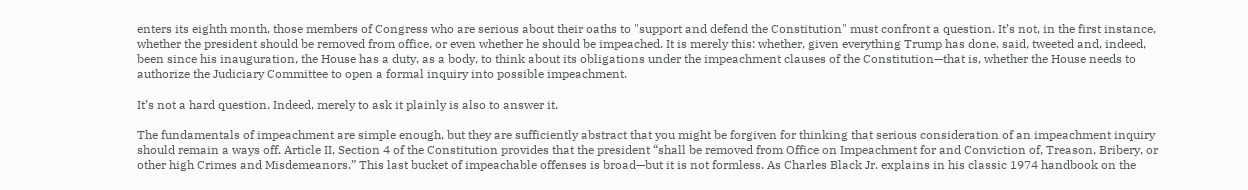enters its eighth month, those members of Congress who are serious about their oaths to "support and defend the Constitution" must confront a question. It’s not, in the first instance, whether the president should be removed from office, or even whether he should be impeached. It is merely this: whether, given everything Trump has done, said, tweeted and, indeed, been since his inauguration, the House has a duty, as a body, to think about its obligations under the impeachment clauses of the Constitution—that is, whether the House needs to authorize the Judiciary Committee to open a formal inquiry into possible impeachment.

It’s not a hard question. Indeed, merely to ask it plainly is also to answer it.

The fundamentals of impeachment are simple enough, but they are sufficiently abstract that you might be forgiven for thinking that serious consideration of an impeachment inquiry should remain a ways off. Article II, Section 4 of the Constitution provides that the president “shall be removed from Office on Impeachment for and Conviction of, Treason, Bribery, or other high Crimes and Misdemeanors.” This last bucket of impeachable offenses is broad—but it is not formless. As Charles Black Jr. explains in his classic 1974 handbook on the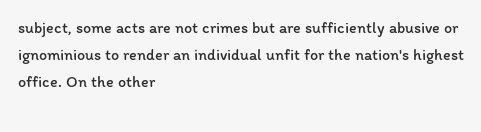subject, some acts are not crimes but are sufficiently abusive or ignominious to render an individual unfit for the nation's highest office. On the other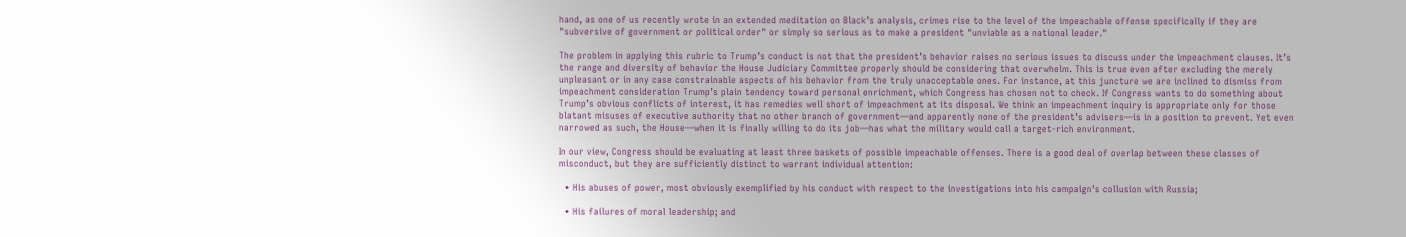hand, as one of us recently wrote in an extended meditation on Black’s analysis, crimes rise to the level of the impeachable offense specifically if they are "subversive of government or political order" or simply so serious as to make a president "unviable as a national leader."

The problem in applying this rubric to Trump’s conduct is not that the president’s behavior raises no serious issues to discuss under the impeachment clauses. It’s the range and diversity of behavior the House Judiciary Committee properly should be considering that overwhelm. This is true even after excluding the merely unpleasant or in any case constrainable aspects of his behavior from the truly unacceptable ones. For instance, at this juncture we are inclined to dismiss from impeachment consideration Trump’s plain tendency toward personal enrichment, which Congress has chosen not to check. If Congress wants to do something about Trump’s obvious conflicts of interest, it has remedies well short of impeachment at its disposal. We think an impeachment inquiry is appropriate only for those blatant misuses of executive authority that no other branch of government—and apparently none of the president’s advisers—is in a position to prevent. Yet even narrowed as such, the House—when it is finally willing to do its job—has what the military would call a target-rich environment.

In our view, Congress should be evaluating at least three baskets of possible impeachable offenses. There is a good deal of overlap between these classes of misconduct, but they are sufficiently distinct to warrant individual attention:

  • His abuses of power, most obviously exemplified by his conduct with respect to the investigations into his campaign’s collusion with Russia;

  • His failures of moral leadership; and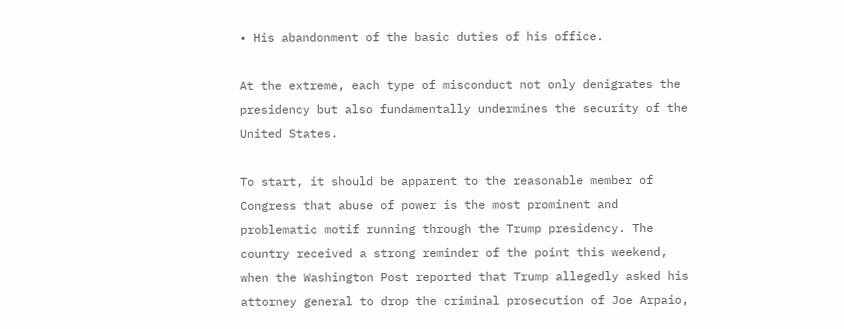• His abandonment of the basic duties of his office.

At the extreme, each type of misconduct not only denigrates the presidency but also fundamentally undermines the security of the United States.

To start, it should be apparent to the reasonable member of Congress that abuse of power is the most prominent and problematic motif running through the Trump presidency. The country received a strong reminder of the point this weekend, when the Washington Post reported that Trump allegedly asked his attorney general to drop the criminal prosecution of Joe Arpaio,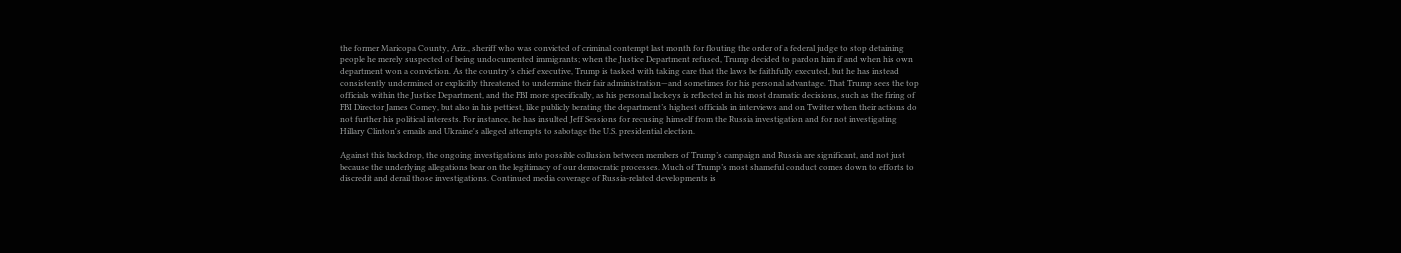the former Maricopa County, Ariz., sheriff who was convicted of criminal contempt last month for flouting the order of a federal judge to stop detaining people he merely suspected of being undocumented immigrants; when the Justice Department refused, Trump decided to pardon him if and when his own department won a conviction. As the country’s chief executive, Trump is tasked with taking care that the laws be faithfully executed, but he has instead consistently undermined or explicitly threatened to undermine their fair administration—and sometimes for his personal advantage. That Trump sees the top officials within the Justice Department, and the FBI more specifically, as his personal lackeys is reflected in his most dramatic decisions, such as the firing of FBI Director James Comey, but also in his pettiest, like publicly berating the department’s highest officials in interviews and on Twitter when their actions do not further his political interests. For instance, he has insulted Jeff Sessions for recusing himself from the Russia investigation and for not investigating Hillary Clinton's emails and Ukraine's alleged attempts to sabotage the U.S. presidential election.

Against this backdrop, the ongoing investigations into possible collusion between members of Trump’s campaign and Russia are significant, and not just because the underlying allegations bear on the legitimacy of our democratic processes. Much of Trump’s most shameful conduct comes down to efforts to discredit and derail those investigations. Continued media coverage of Russia-related developments is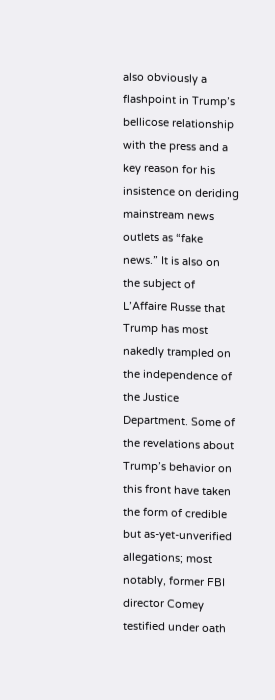also obviously a flashpoint in Trump’s bellicose relationship with the press and a key reason for his insistence on deriding mainstream news outlets as “fake news.” It is also on the subject of L’Affaire Russe that Trump has most nakedly trampled on the independence of the Justice Department. Some of the revelations about Trump’s behavior on this front have taken the form of credible but as-yet-unverified allegations; most notably, former FBI director Comey testified under oath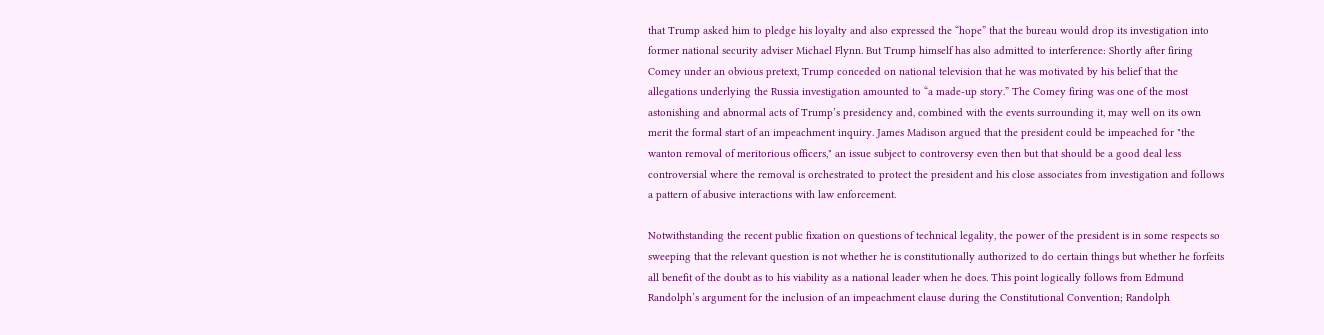that Trump asked him to pledge his loyalty and also expressed the “hope” that the bureau would drop its investigation into former national security adviser Michael Flynn. But Trump himself has also admitted to interference: Shortly after firing Comey under an obvious pretext, Trump conceded on national television that he was motivated by his belief that the allegations underlying the Russia investigation amounted to “a made-up story.” The Comey firing was one of the most astonishing and abnormal acts of Trump’s presidency and, combined with the events surrounding it, may well on its own merit the formal start of an impeachment inquiry. James Madison argued that the president could be impeached for "the wanton removal of meritorious officers," an issue subject to controversy even then but that should be a good deal less controversial where the removal is orchestrated to protect the president and his close associates from investigation and follows a pattern of abusive interactions with law enforcement.

Notwithstanding the recent public fixation on questions of technical legality, the power of the president is in some respects so sweeping that the relevant question is not whether he is constitutionally authorized to do certain things but whether he forfeits all benefit of the doubt as to his viability as a national leader when he does. This point logically follows from Edmund Randolph’s argument for the inclusion of an impeachment clause during the Constitutional Convention; Randolph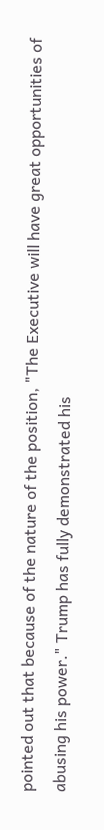pointed out that because of the nature of the position, "The Executive will have great opportunities of abusing his power." Trump has fully demonstrated his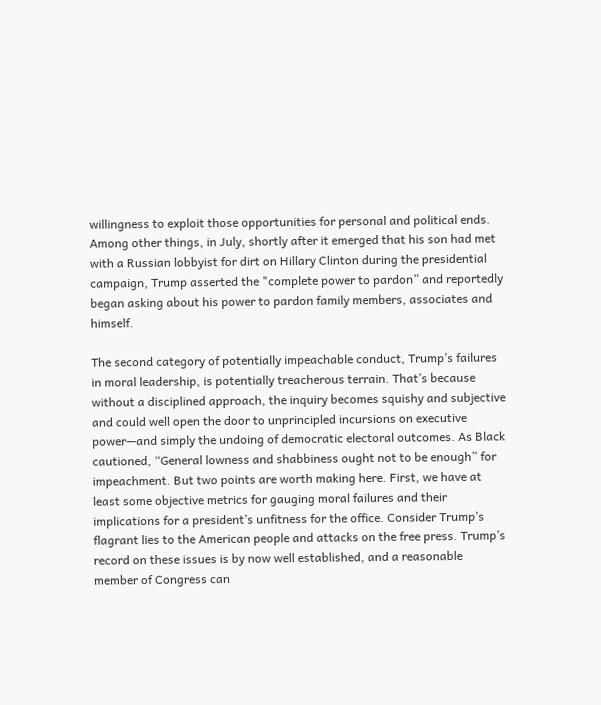willingness to exploit those opportunities for personal and political ends. Among other things, in July, shortly after it emerged that his son had met with a Russian lobbyist for dirt on Hillary Clinton during the presidential campaign, Trump asserted the "complete power to pardon” and reportedly began asking about his power to pardon family members, associates and himself.

The second category of potentially impeachable conduct, Trump’s failures in moral leadership, is potentially treacherous terrain. That’s because without a disciplined approach, the inquiry becomes squishy and subjective and could well open the door to unprincipled incursions on executive power—and simply the undoing of democratic electoral outcomes. As Black cautioned, “General lowness and shabbiness ought not to be enough” for impeachment. But two points are worth making here. First, we have at least some objective metrics for gauging moral failures and their implications for a president’s unfitness for the office. Consider Trump’s flagrant lies to the American people and attacks on the free press. Trump’s record on these issues is by now well established, and a reasonable member of Congress can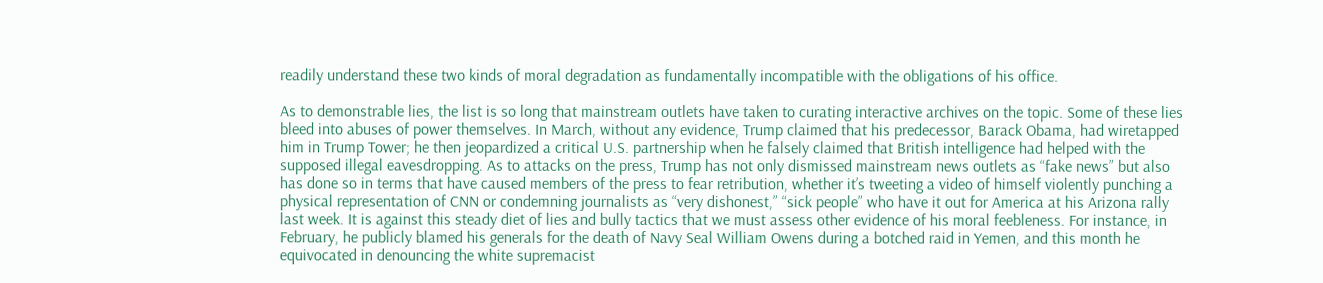readily understand these two kinds of moral degradation as fundamentally incompatible with the obligations of his office.

As to demonstrable lies, the list is so long that mainstream outlets have taken to curating interactive archives on the topic. Some of these lies bleed into abuses of power themselves. In March, without any evidence, Trump claimed that his predecessor, Barack Obama, had wiretapped him in Trump Tower; he then jeopardized a critical U.S. partnership when he falsely claimed that British intelligence had helped with the supposed illegal eavesdropping. As to attacks on the press, Trump has not only dismissed mainstream news outlets as “fake news” but also has done so in terms that have caused members of the press to fear retribution, whether it’s tweeting a video of himself violently punching a physical representation of CNN or condemning journalists as “very dishonest,” “sick people” who have it out for America at his Arizona rally last week. It is against this steady diet of lies and bully tactics that we must assess other evidence of his moral feebleness. For instance, in February, he publicly blamed his generals for the death of Navy Seal William Owens during a botched raid in Yemen, and this month he equivocated in denouncing the white supremacist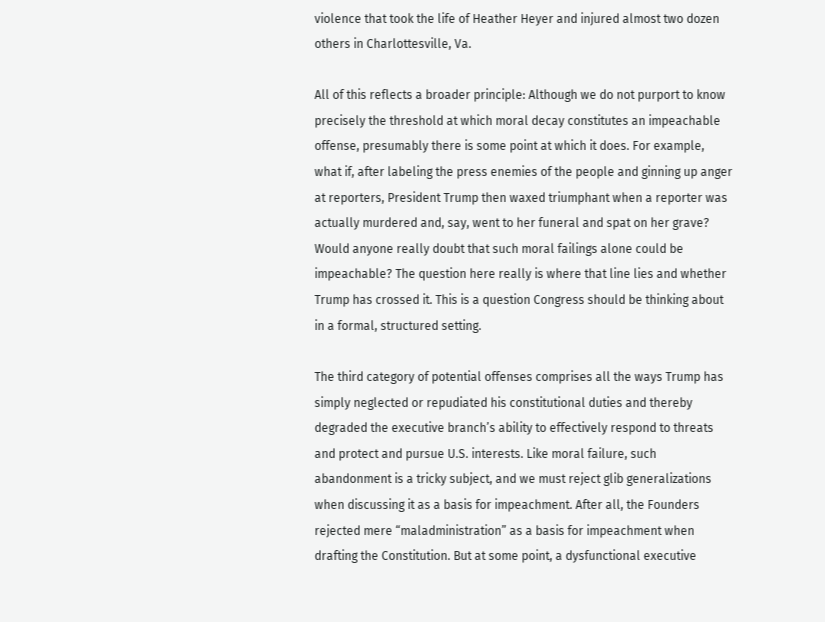violence that took the life of Heather Heyer and injured almost two dozen others in Charlottesville, Va.

All of this reflects a broader principle: Although we do not purport to know precisely the threshold at which moral decay constitutes an impeachable offense, presumably there is some point at which it does. For example, what if, after labeling the press enemies of the people and ginning up anger at reporters, President Trump then waxed triumphant when a reporter was actually murdered and, say, went to her funeral and spat on her grave? Would anyone really doubt that such moral failings alone could be impeachable? The question here really is where that line lies and whether Trump has crossed it. This is a question Congress should be thinking about in a formal, structured setting.

The third category of potential offenses comprises all the ways Trump has simply neglected or repudiated his constitutional duties and thereby degraded the executive branch’s ability to effectively respond to threats and protect and pursue U.S. interests. Like moral failure, such abandonment is a tricky subject, and we must reject glib generalizations when discussing it as a basis for impeachment. After all, the Founders rejected mere “maladministration” as a basis for impeachment when drafting the Constitution. But at some point, a dysfunctional executive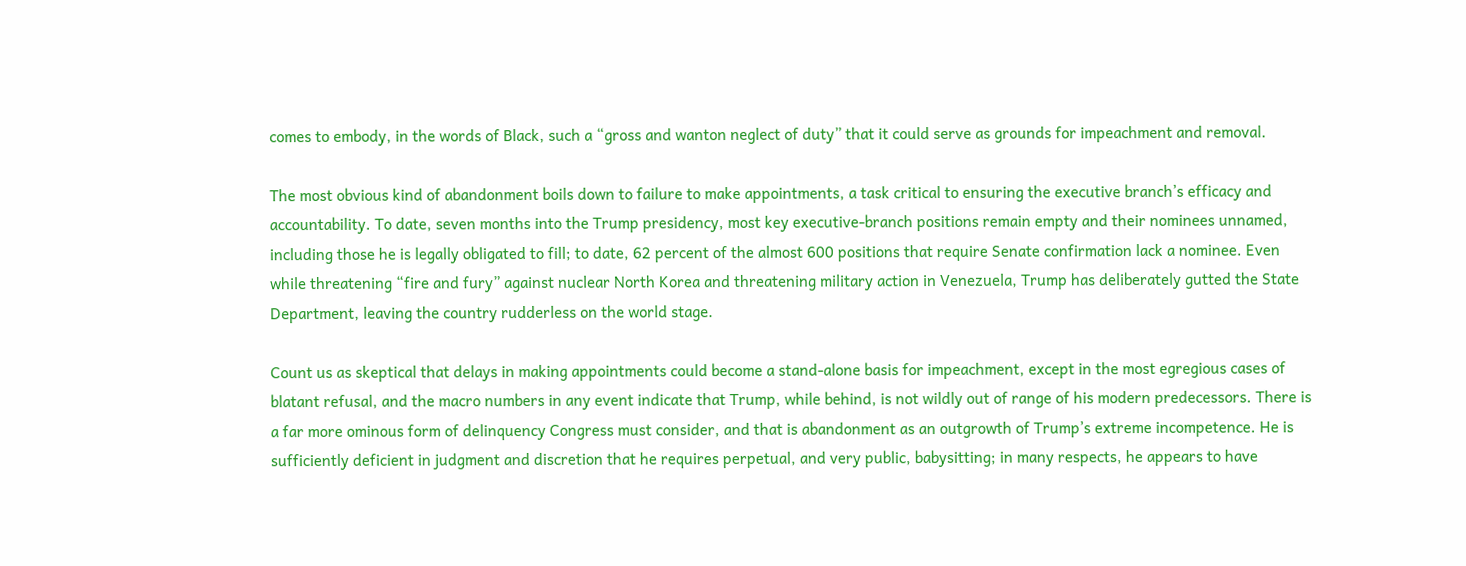comes to embody, in the words of Black, such a “gross and wanton neglect of duty” that it could serve as grounds for impeachment and removal.

The most obvious kind of abandonment boils down to failure to make appointments, a task critical to ensuring the executive branch’s efficacy and accountability. To date, seven months into the Trump presidency, most key executive-branch positions remain empty and their nominees unnamed, including those he is legally obligated to fill; to date, 62 percent of the almost 600 positions that require Senate confirmation lack a nominee. Even while threatening “fire and fury” against nuclear North Korea and threatening military action in Venezuela, Trump has deliberately gutted the State Department, leaving the country rudderless on the world stage.

Count us as skeptical that delays in making appointments could become a stand-alone basis for impeachment, except in the most egregious cases of blatant refusal, and the macro numbers in any event indicate that Trump, while behind, is not wildly out of range of his modern predecessors. There is a far more ominous form of delinquency Congress must consider, and that is abandonment as an outgrowth of Trump’s extreme incompetence. He is sufficiently deficient in judgment and discretion that he requires perpetual, and very public, babysitting; in many respects, he appears to have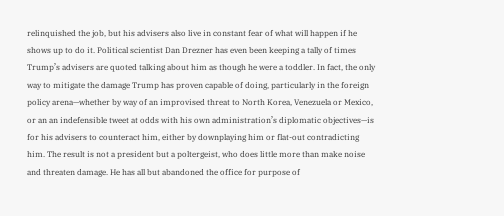relinquished the job, but his advisers also live in constant fear of what will happen if he shows up to do it. Political scientist Dan Drezner has even been keeping a tally of times Trump’s advisers are quoted talking about him as though he were a toddler. In fact, the only way to mitigate the damage Trump has proven capable of doing, particularly in the foreign policy arena—whether by way of an improvised threat to North Korea, Venezuela or Mexico, or an an indefensible tweet at odds with his own administration’s diplomatic objectives—is for his advisers to counteract him, either by downplaying him or flat-out contradicting him. The result is not a president but a poltergeist, who does little more than make noise and threaten damage. He has all but abandoned the office for purpose of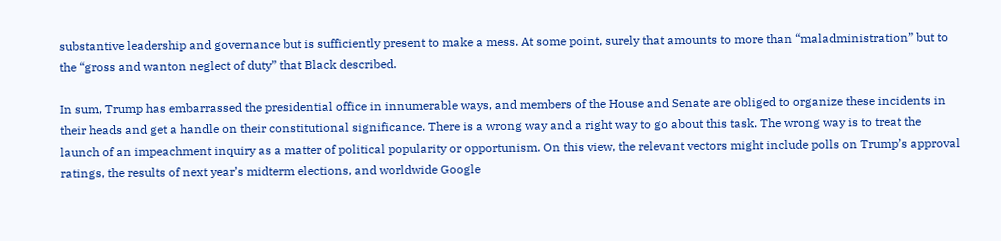substantive leadership and governance but is sufficiently present to make a mess. At some point, surely that amounts to more than “maladministration” but to the “gross and wanton neglect of duty” that Black described.

In sum, Trump has embarrassed the presidential office in innumerable ways, and members of the House and Senate are obliged to organize these incidents in their heads and get a handle on their constitutional significance. There is a wrong way and a right way to go about this task. The wrong way is to treat the launch of an impeachment inquiry as a matter of political popularity or opportunism. On this view, the relevant vectors might include polls on Trump’s approval ratings, the results of next year’s midterm elections, and worldwide Google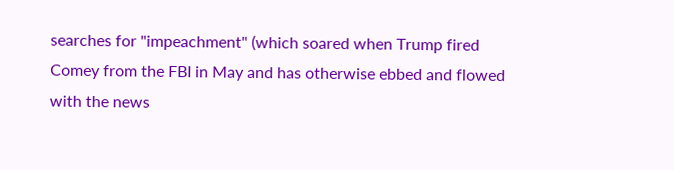searches for "impeachment" (which soared when Trump fired Comey from the FBI in May and has otherwise ebbed and flowed with the news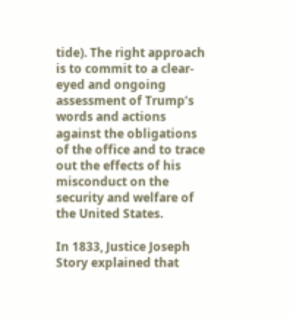tide). The right approach is to commit to a clear-eyed and ongoing assessment of Trump’s words and actions against the obligations of the office and to trace out the effects of his misconduct on the security and welfare of the United States.

In 1833, Justice Joseph Story explained that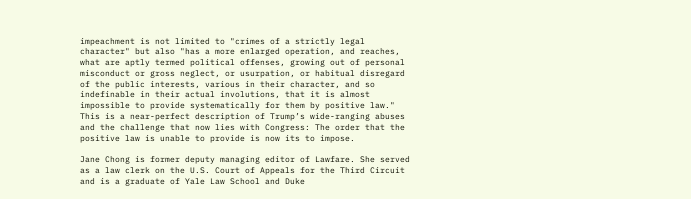impeachment is not limited to "crimes of a strictly legal character" but also "has a more enlarged operation, and reaches, what are aptly termed political offenses, growing out of personal misconduct or gross neglect, or usurpation, or habitual disregard of the public interests, various in their character, and so indefinable in their actual involutions, that it is almost impossible to provide systematically for them by positive law." This is a near-perfect description of Trump’s wide-ranging abuses and the challenge that now lies with Congress: The order that the positive law is unable to provide is now its to impose.

Jane Chong is former deputy managing editor of Lawfare. She served as a law clerk on the U.S. Court of Appeals for the Third Circuit and is a graduate of Yale Law School and Duke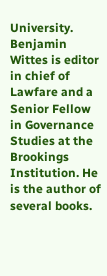University.
Benjamin Wittes is editor in chief of Lawfare and a Senior Fellow in Governance Studies at the Brookings Institution. He is the author of several books.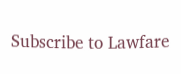Subscribe to Lawfare